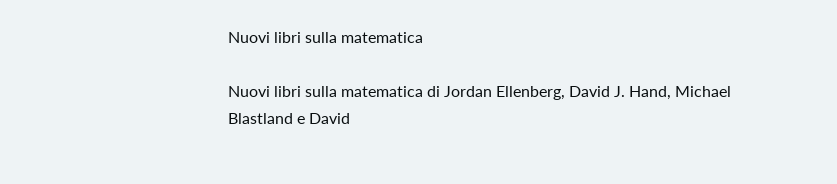Nuovi libri sulla matematica

Nuovi libri sulla matematica di Jordan Ellenberg, David J. Hand, Michael Blastland e David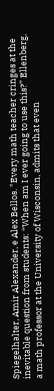Spiegelhalter, Amir Alexander, e Alex Bellos. "Every math teacher cringes at the inevitable question from students: “When am I ever going to use this?” Ellenberg, a math professor at the University of Wisconsin, admits that even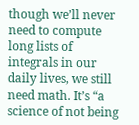though we’ll never need to compute long lists of integrals in our daily lives, we still need math. It’s “a science of not being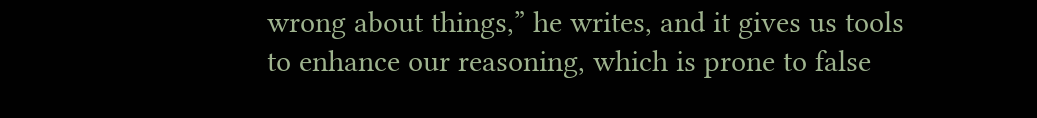wrong about things,” he writes, and it gives us tools to enhance our reasoning, which is prone to false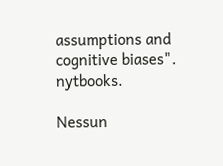assumptions and cognitive biases". nytbooks.

Nessun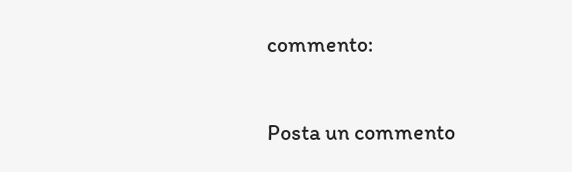commento:

Posta un commento